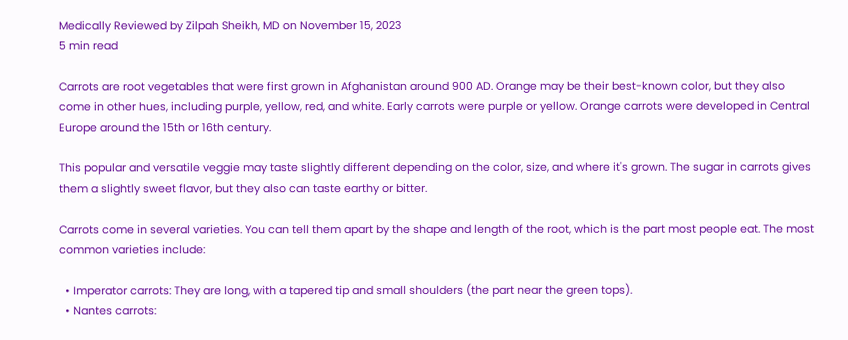Medically Reviewed by Zilpah Sheikh, MD on November 15, 2023
5 min read

Carrots are root vegetables that were first grown in Afghanistan around 900 AD. Orange may be their best-known color, but they also come in other hues, including purple, yellow, red, and white. Early carrots were purple or yellow. Orange carrots were developed in Central Europe around the 15th or 16th century.

This popular and versatile veggie may taste slightly different depending on the color, size, and where it's grown. The sugar in carrots gives them a slightly sweet flavor, but they also can taste earthy or bitter.

Carrots come in several varieties. You can tell them apart by the shape and length of the root, which is the part most people eat. The most common varieties include:

  • Imperator carrots: They are long, with a tapered tip and small shoulders (the part near the green tops).
  • Nantes carrots: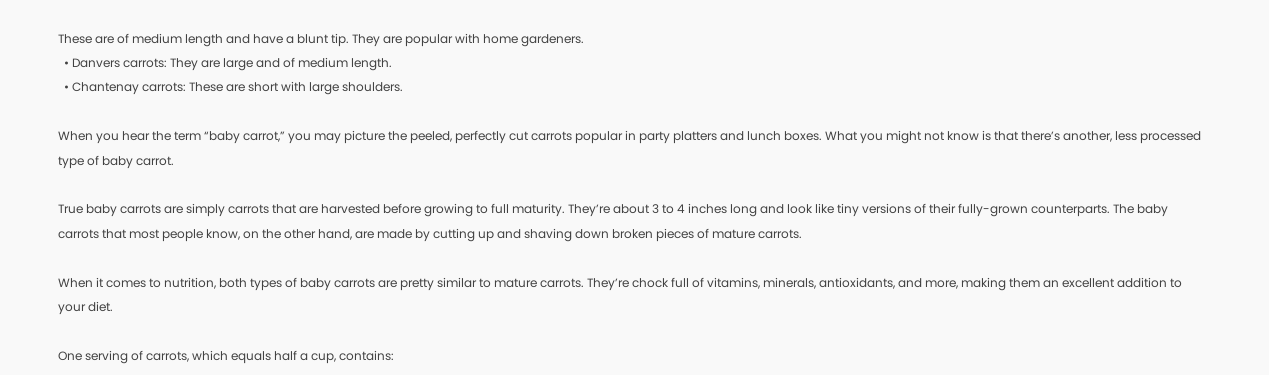These are of medium length and have a blunt tip. They are popular with home gardeners.
  • Danvers carrots: They are large and of medium length.
  • Chantenay carrots: These are short with large shoulders.

When you hear the term “baby carrot,” you may picture the peeled, perfectly cut carrots popular in party platters and lunch boxes. What you might not know is that there’s another, less processed type of baby carrot.

True baby carrots are simply carrots that are harvested before growing to full maturity. They’re about 3 to 4 inches long and look like tiny versions of their fully-grown counterparts. The baby carrots that most people know, on the other hand, are made by cutting up and shaving down broken pieces of mature carrots.

When it comes to nutrition, both types of baby carrots are pretty similar to mature carrots. They’re chock full of vitamins, minerals, antioxidants, and more, making them an excellent addition to your diet.

One serving of carrots, which equals half a cup, contains: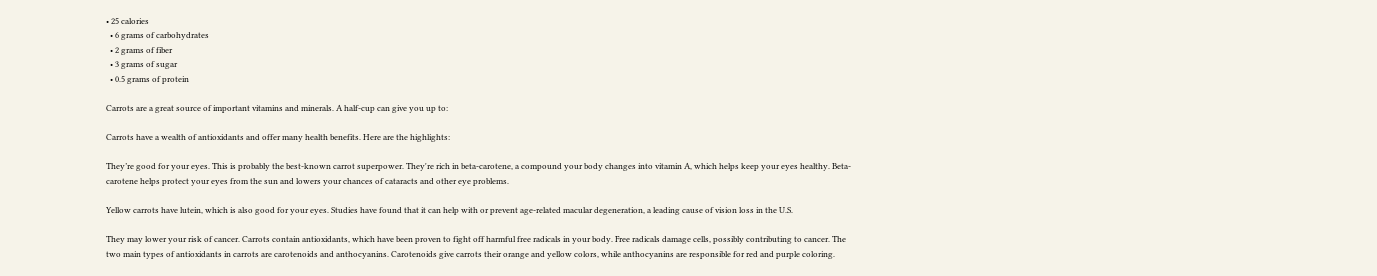• 25 calories
  • 6 grams of carbohydrates
  • 2 grams of fiber
  • 3 grams of sugar
  • 0.5 grams of protein

Carrots are a great source of important vitamins and minerals. A half-cup can give you up to:

Carrots have a wealth of antioxidants and offer many health benefits. Here are the highlights:

They’re good for your eyes. This is probably the best-known carrot superpower. They're rich in beta-carotene, a compound your body changes into vitamin A, which helps keep your eyes healthy. Beta-carotene helps protect your eyes from the sun and lowers your chances of cataracts and other eye problems.

Yellow carrots have lutein, which is also good for your eyes. Studies have found that it can help with or prevent age-related macular degeneration, a leading cause of vision loss in the U.S.

They may lower your risk of cancer. Carrots contain antioxidants, which have been proven to fight off harmful free radicals in your body. Free radicals damage cells, possibly contributing to cancer. The two main types of antioxidants in carrots are carotenoids and anthocyanins. Carotenoids give carrots their orange and yellow colors, while anthocyanins are responsible for red and purple coloring.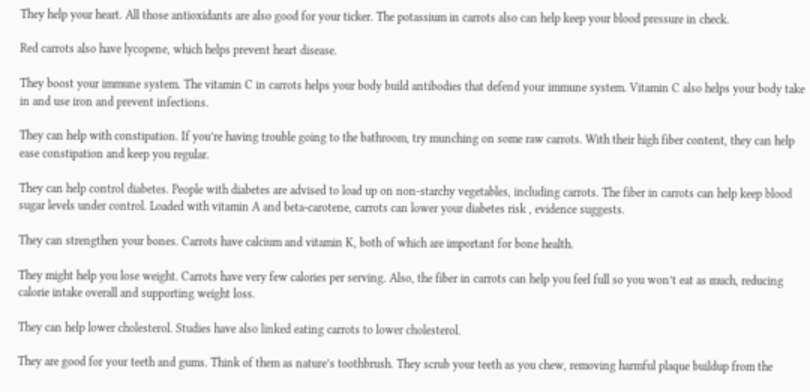They help your heart. All those antioxidants are also good for your ticker. The potassium in carrots also can help keep your blood pressure in check.

Red carrots also have lycopene, which helps prevent heart disease.

They boost your immune system. The vitamin C in carrots helps your body build antibodies that defend your immune system. Vitamin C also helps your body take in and use iron and prevent infections.

They can help with constipation. If you’re having trouble going to the bathroom, try munching on some raw carrots. With their high fiber content, they can help ease constipation and keep you regular.

They can help control diabetes. People with diabetes are advised to load up on non-starchy vegetables, including carrots. The fiber in carrots can help keep blood sugar levels under control. Loaded with vitamin A and beta-carotene, carrots can lower your diabetes risk , evidence suggests.

They can strengthen your bones. Carrots have calcium and vitamin K, both of which are important for bone health.

They might help you lose weight. Carrots have very few calories per serving. Also, the fiber in carrots can help you feel full so you won’t eat as much, reducing calorie intake overall and supporting weight loss.

They can help lower cholesterol. Studies have also linked eating carrots to lower cholesterol.

They are good for your teeth and gums. Think of them as nature’s toothbrush. They scrub your teeth as you chew, removing harmful plaque buildup from the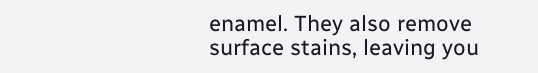enamel. They also remove surface stains, leaving you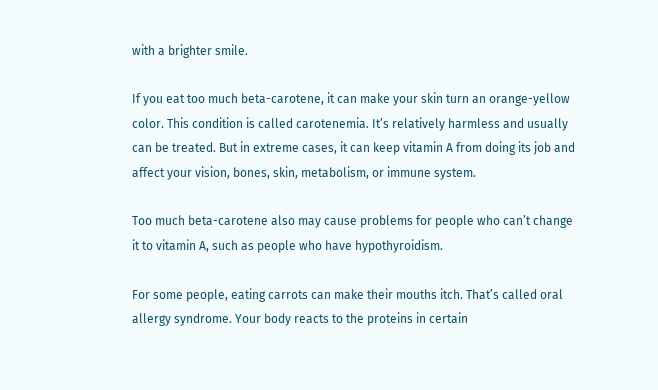with a brighter smile.

If you eat too much beta-carotene, it can make your skin turn an orange-yellow color. This condition is called carotenemia. It’s relatively harmless and usually can be treated. But in extreme cases, it can keep vitamin A from doing its job and affect your vision, bones, skin, metabolism, or immune system.

Too much beta-carotene also may cause problems for people who can’t change it to vitamin A, such as people who have hypothyroidism.

For some people, eating carrots can make their mouths itch. That’s called oral allergy syndrome. Your body reacts to the proteins in certain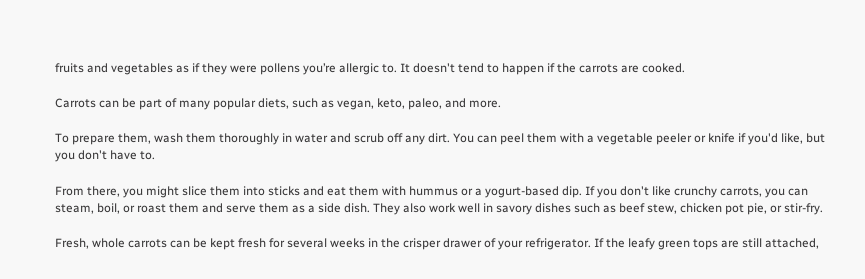fruits and vegetables as if they were pollens you’re allergic to. It doesn't tend to happen if the carrots are cooked.

Carrots can be part of many popular diets, such as vegan, keto, paleo, and more.

To prepare them, wash them thoroughly in water and scrub off any dirt. You can peel them with a vegetable peeler or knife if you'd like, but you don't have to.

From there, you might slice them into sticks and eat them with hummus or a yogurt-based dip. If you don't like crunchy carrots, you can steam, boil, or roast them and serve them as a side dish. They also work well in savory dishes such as beef stew, chicken pot pie, or stir-fry.

Fresh, whole carrots can be kept fresh for several weeks in the crisper drawer of your refrigerator. If the leafy green tops are still attached,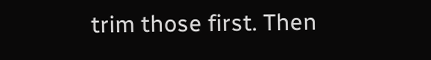trim those first. Then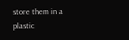store them in a plastic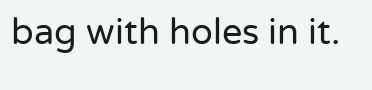bag with holes in it.